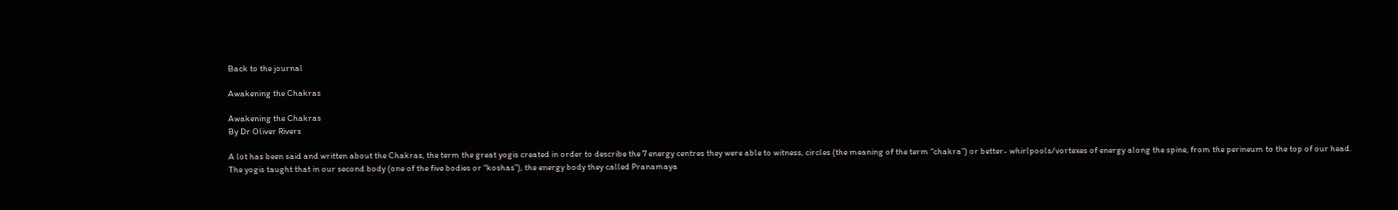Back to the journal

Awakening the Chakras

Awakening the Chakras
By Dr Oliver Rivers

A lot has been said and written about the Chakras, the term the great yogis created in order to describe the 7 energy centres they were able to witness, circles (the meaning of the term “chakra”) or better- whirlpools/vortexes of energy along the spine, from the perineum to the top of our head.
The yogis taught that in our second body (one of the five bodies or “koshas”), the energy body they called Pranamaya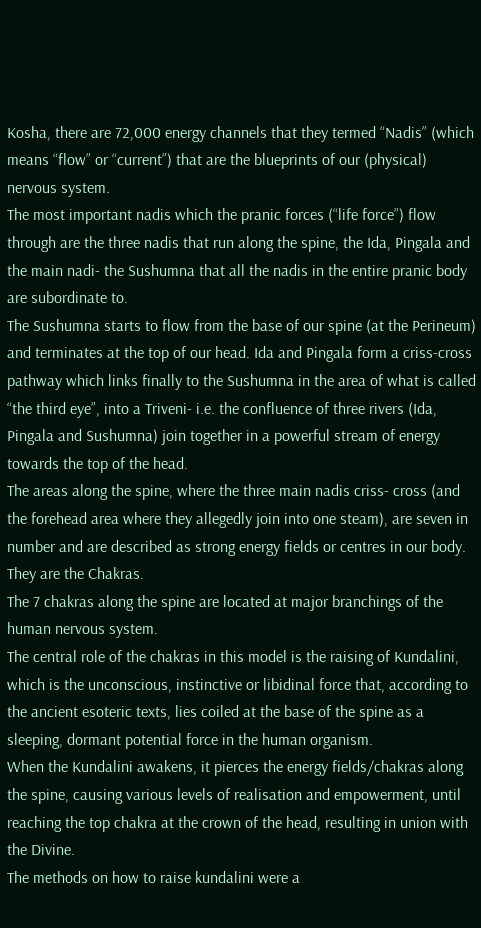Kosha, there are 72,000 energy channels that they termed “Nadis” (which means “flow” or “current”) that are the blueprints of our (physical) nervous system.
The most important nadis which the pranic forces (“life force”) flow through are the three nadis that run along the spine, the Ida, Pingala and the main nadi- the Sushumna that all the nadis in the entire pranic body are subordinate to.
The Sushumna starts to flow from the base of our spine (at the Perineum) and terminates at the top of our head. Ida and Pingala form a criss-cross pathway which links finally to the Sushumna in the area of what is called “the third eye”, into a Triveni- i.e. the confluence of three rivers (Ida, Pingala and Sushumna) join together in a powerful stream of energy towards the top of the head.
The areas along the spine, where the three main nadis criss- cross (and the forehead area where they allegedly join into one steam), are seven in number and are described as strong energy fields or centres in our body. They are the Chakras.
The 7 chakras along the spine are located at major branchings of the human nervous system.
The central role of the chakras in this model is the raising of Kundalini, which is the unconscious, instinctive or libidinal force that, according to the ancient esoteric texts, lies coiled at the base of the spine as a sleeping, dormant potential force in the human organism.
When the Kundalini awakens, it pierces the energy fields/chakras along the spine, causing various levels of realisation and empowerment, until reaching the top chakra at the crown of the head, resulting in union with the Divine.
The methods on how to raise kundalini were a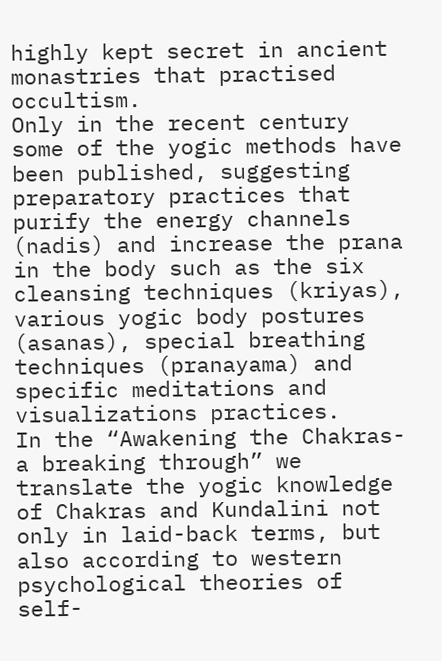highly kept secret in ancient monastries that practised occultism.
Only in the recent century some of the yogic methods have been published, suggesting preparatory practices that purify the energy channels (nadis) and increase the prana in the body such as the six cleansing techniques (kriyas), various yogic body postures (asanas), special breathing techniques (pranayama) and specific meditations and visualizations practices.
In the “Awakening the Chakras- a breaking through” we translate the yogic knowledge of Chakras and Kundalini not only in laid-back terms, but also according to western psychological theories of self-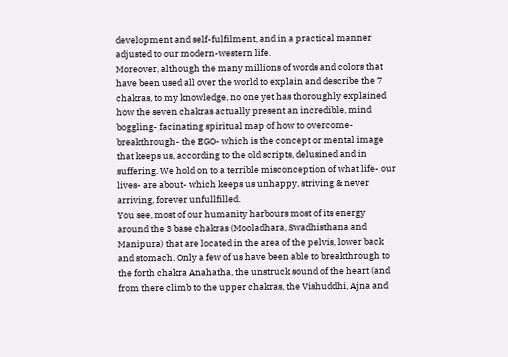development and self-fulfilment, and in a practical manner adjusted to our modern-western life.
Moreover, although the many millions of words and colors that have been used all over the world to explain and describe the 7 chakras, to my knowledge, no one yet has thoroughly explained how the seven chakras actually present an incredible, mind boggling- facinating spiritual map of how to overcome- breakthrough- the EGO- which is the concept or mental image that keeps us, according to the old scripts, delusined and in suffering. We hold on to a terrible misconception of what life- our lives- are about- which keeps us unhappy, striving & never arriving, forever unfullfilled.
You see, most of our humanity harbours most of its energy around the 3 base chakras (Mooladhara, Swadhisthana and Manipura) that are located in the area of the pelvis, lower back and stomach. Only a few of us have been able to breakthrough to the forth chakra Anahatha, the unstruck sound of the heart (and from there climb to the upper chakras, the Vishuddhi, Ajna and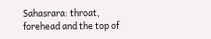Sahasrara: throat, forehead and the top of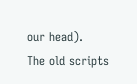our head).
The old scripts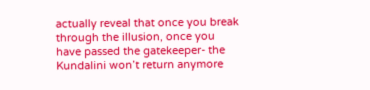actually reveal that once you break through the illusion, once you have passed the gatekeeper- the Kundalini won’t return anymore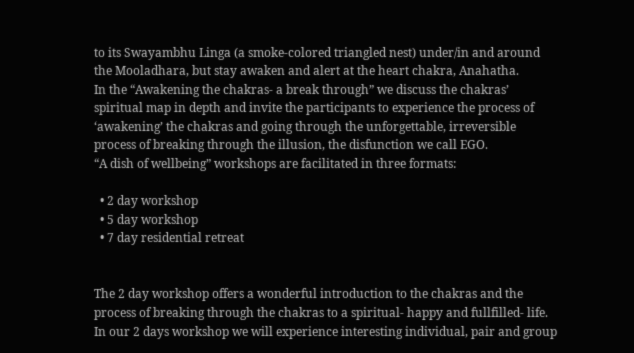to its Swayambhu Linga (a smoke-colored triangled nest) under/in and around the Mooladhara, but stay awaken and alert at the heart chakra, Anahatha.
In the “Awakening the chakras- a break through” we discuss the chakras’ spiritual map in depth and invite the participants to experience the process of ‘awakening’ the chakras and going through the unforgettable, irreversible process of breaking through the illusion, the disfunction we call EGO.
“A dish of wellbeing” workshops are facilitated in three formats:

  • 2 day workshop
  • 5 day workshop
  • 7 day residential retreat


The 2 day workshop offers a wonderful introduction to the chakras and the process of breaking through the chakras to a spiritual- happy and fullfilled- life.
In our 2 days workshop we will experience interesting individual, pair and group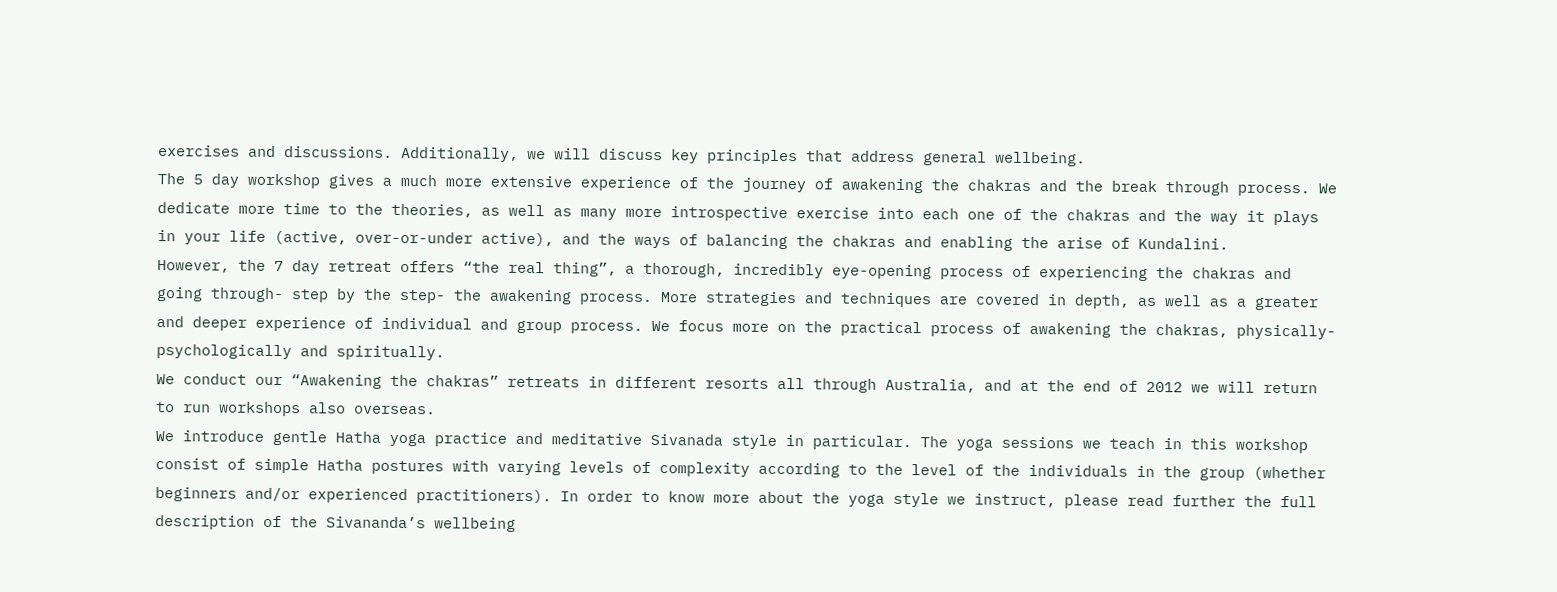exercises and discussions. Additionally, we will discuss key principles that address general wellbeing.
The 5 day workshop gives a much more extensive experience of the journey of awakening the chakras and the break through process. We dedicate more time to the theories, as well as many more introspective exercise into each one of the chakras and the way it plays in your life (active, over-or-under active), and the ways of balancing the chakras and enabling the arise of Kundalini.                                                                                                                      However, the 7 day retreat offers “the real thing”, a thorough, incredibly eye-opening process of experiencing the chakras and going through- step by the step- the awakening process. More strategies and techniques are covered in depth, as well as a greater and deeper experience of individual and group process. We focus more on the practical process of awakening the chakras, physically- psychologically and spiritually.
We conduct our “Awakening the chakras” retreats in different resorts all through Australia, and at the end of 2012 we will return to run workshops also overseas.
We introduce gentle Hatha yoga practice and meditative Sivanada style in particular. The yoga sessions we teach in this workshop consist of simple Hatha postures with varying levels of complexity according to the level of the individuals in the group (whether beginners and/or experienced practitioners). In order to know more about the yoga style we instruct, please read further the full description of the Sivananda’s wellbeing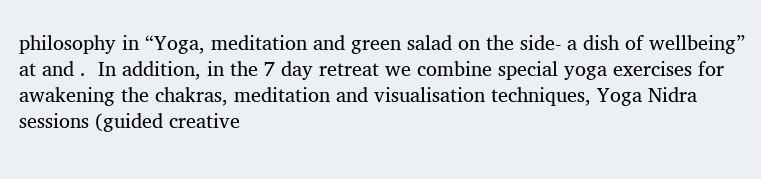philosophy in “Yoga, meditation and green salad on the side- a dish of wellbeing” at and .  In addition, in the 7 day retreat we combine special yoga exercises for awakening the chakras, meditation and visualisation techniques, Yoga Nidra sessions (guided creative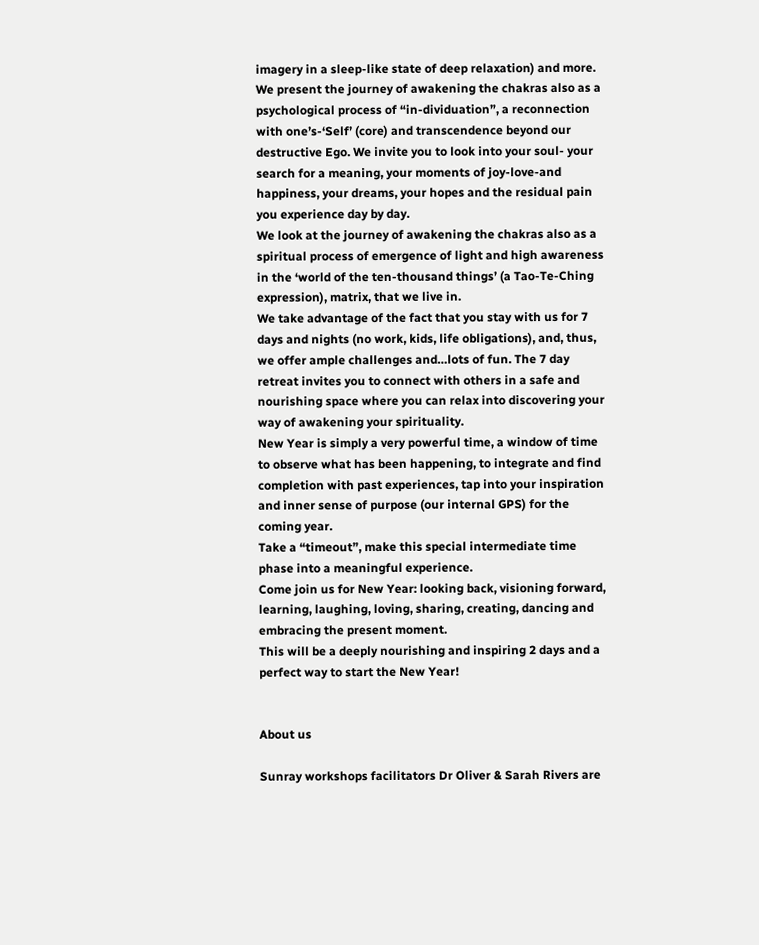imagery in a sleep-like state of deep relaxation) and more.
We present the journey of awakening the chakras also as a psychological process of “in-dividuation”, a reconnection with one’s-‘Self’ (core) and transcendence beyond our destructive Ego. We invite you to look into your soul- your search for a meaning, your moments of joy-love-and happiness, your dreams, your hopes and the residual pain you experience day by day.
We look at the journey of awakening the chakras also as a spiritual process of emergence of light and high awareness in the ‘world of the ten-thousand things’ (a Tao-Te-Ching expression), matrix, that we live in.
We take advantage of the fact that you stay with us for 7 days and nights (no work, kids, life obligations), and, thus, we offer ample challenges and…lots of fun. The 7 day retreat invites you to connect with others in a safe and nourishing space where you can relax into discovering your way of awakening your spirituality.
New Year is simply a very powerful time, a window of time to observe what has been happening, to integrate and find completion with past experiences, tap into your inspiration and inner sense of purpose (our internal GPS) for the coming year.
Take a “timeout”, make this special intermediate time phase into a meaningful experience.
Come join us for New Year: looking back, visioning forward, learning, laughing, loving, sharing, creating, dancing and embracing the present moment.
This will be a deeply nourishing and inspiring 2 days and a perfect way to start the New Year!


About us

Sunray workshops facilitators Dr Oliver & Sarah Rivers are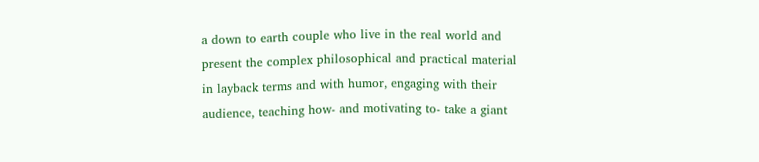a down to earth couple who live in the real world and present the complex philosophical and practical material in layback terms and with humor, engaging with their audience, teaching how- and motivating to- take a giant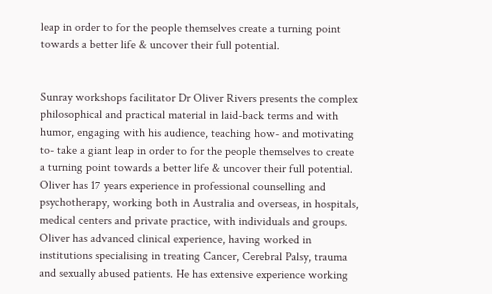leap in order to for the people themselves create a turning point towards a better life & uncover their full potential.


Sunray workshops facilitator Dr Oliver Rivers presents the complex philosophical and practical material in laid-back terms and with humor, engaging with his audience, teaching how- and motivating to- take a giant leap in order to for the people themselves to create a turning point towards a better life & uncover their full potential.
Oliver has 17 years experience in professional counselling and psychotherapy, working both in Australia and overseas, in hospitals, medical centers and private practice, with individuals and groups.
Oliver has advanced clinical experience, having worked in institutions specialising in treating Cancer, Cerebral Palsy, trauma and sexually abused patients. He has extensive experience working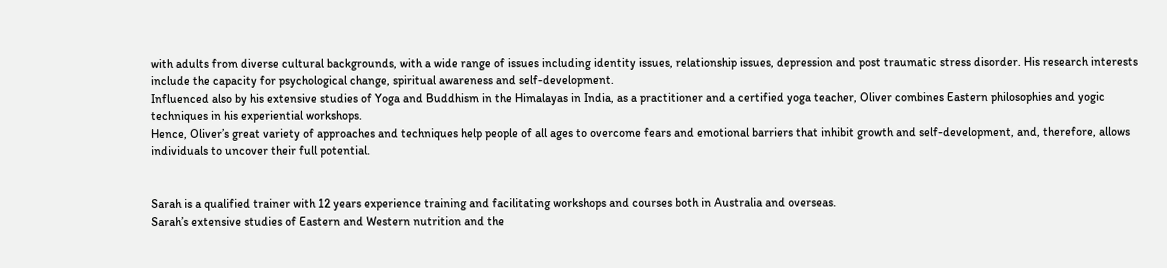with adults from diverse cultural backgrounds, with a wide range of issues including identity issues, relationship issues, depression and post traumatic stress disorder. His research interests include the capacity for psychological change, spiritual awareness and self-development.
Influenced also by his extensive studies of Yoga and Buddhism in the Himalayas in India, as a practitioner and a certified yoga teacher, Oliver combines Eastern philosophies and yogic techniques in his experiential workshops.
Hence, Oliver’s great variety of approaches and techniques help people of all ages to overcome fears and emotional barriers that inhibit growth and self-development, and, therefore, allows individuals to uncover their full potential.


Sarah is a qualified trainer with 12 years experience training and facilitating workshops and courses both in Australia and overseas.
Sarah’s extensive studies of Eastern and Western nutrition and the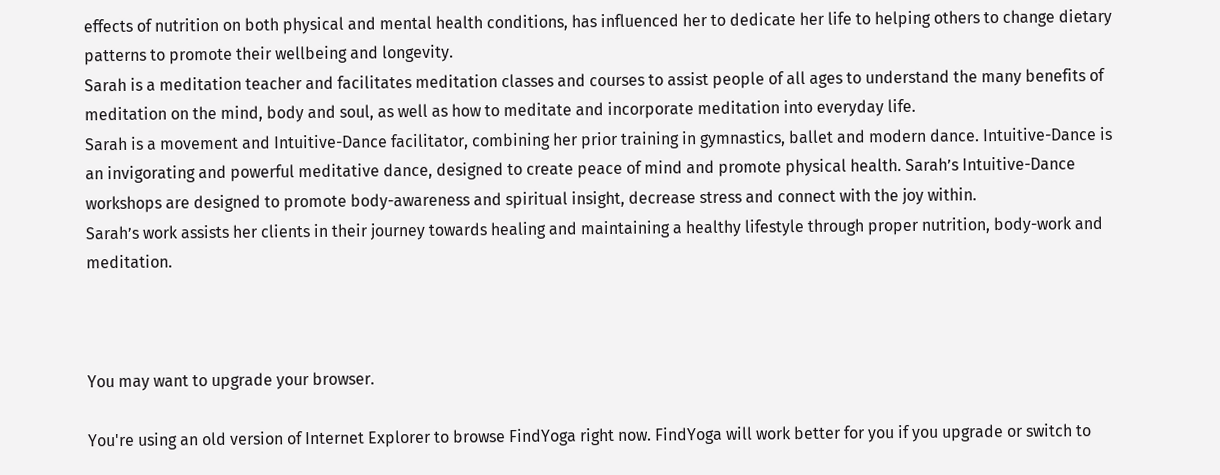effects of nutrition on both physical and mental health conditions, has influenced her to dedicate her life to helping others to change dietary patterns to promote their wellbeing and longevity.
Sarah is a meditation teacher and facilitates meditation classes and courses to assist people of all ages to understand the many benefits of meditation on the mind, body and soul, as well as how to meditate and incorporate meditation into everyday life.
Sarah is a movement and Intuitive-Dance facilitator, combining her prior training in gymnastics, ballet and modern dance. Intuitive-Dance is an invigorating and powerful meditative dance, designed to create peace of mind and promote physical health. Sarah’s Intuitive-Dance workshops are designed to promote body-awareness and spiritual insight, decrease stress and connect with the joy within.
Sarah’s work assists her clients in their journey towards healing and maintaining a healthy lifestyle through proper nutrition, body-work and meditation.



You may want to upgrade your browser.

You're using an old version of Internet Explorer to browse FindYoga right now. FindYoga will work better for you if you upgrade or switch to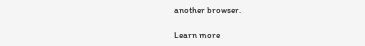another browser.

Learn more